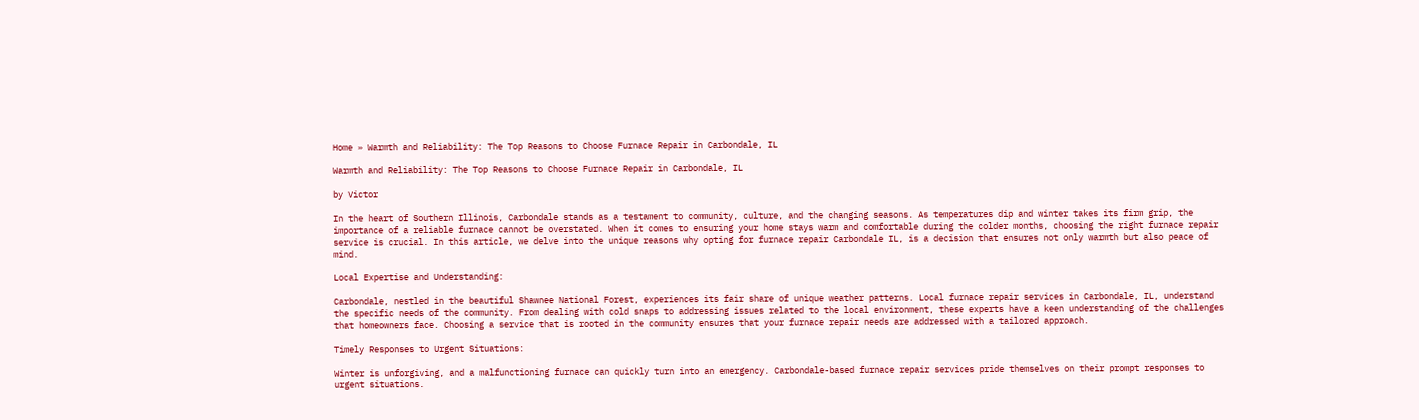Home » Warmth and Reliability: The Top Reasons to Choose Furnace Repair in Carbondale, IL

Warmth and Reliability: The Top Reasons to Choose Furnace Repair in Carbondale, IL

by Victor

In the heart of Southern Illinois, Carbondale stands as a testament to community, culture, and the changing seasons. As temperatures dip and winter takes its firm grip, the importance of a reliable furnace cannot be overstated. When it comes to ensuring your home stays warm and comfortable during the colder months, choosing the right furnace repair service is crucial. In this article, we delve into the unique reasons why opting for furnace repair Carbondale IL, is a decision that ensures not only warmth but also peace of mind.

Local Expertise and Understanding:

Carbondale, nestled in the beautiful Shawnee National Forest, experiences its fair share of unique weather patterns. Local furnace repair services in Carbondale, IL, understand the specific needs of the community. From dealing with cold snaps to addressing issues related to the local environment, these experts have a keen understanding of the challenges that homeowners face. Choosing a service that is rooted in the community ensures that your furnace repair needs are addressed with a tailored approach.

Timely Responses to Urgent Situations:

Winter is unforgiving, and a malfunctioning furnace can quickly turn into an emergency. Carbondale-based furnace repair services pride themselves on their prompt responses to urgent situations.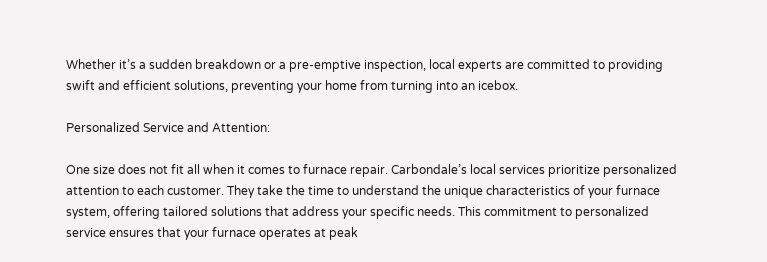Whether it’s a sudden breakdown or a pre-emptive inspection, local experts are committed to providing swift and efficient solutions, preventing your home from turning into an icebox.

Personalized Service and Attention:

One size does not fit all when it comes to furnace repair. Carbondale’s local services prioritize personalized attention to each customer. They take the time to understand the unique characteristics of your furnace system, offering tailored solutions that address your specific needs. This commitment to personalized service ensures that your furnace operates at peak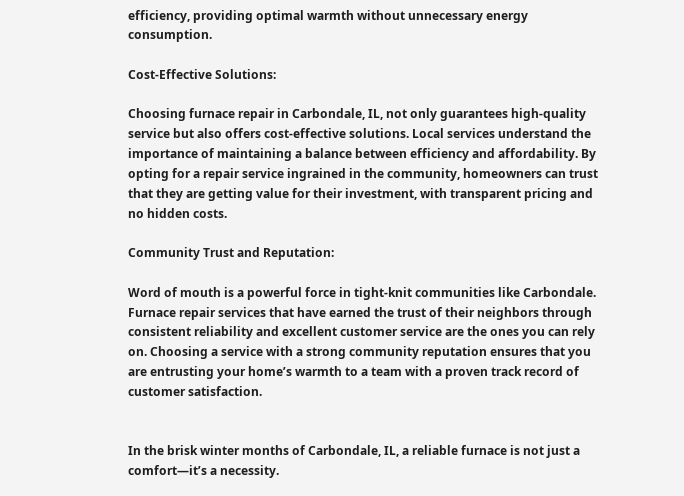efficiency, providing optimal warmth without unnecessary energy consumption.

Cost-Effective Solutions:

Choosing furnace repair in Carbondale, IL, not only guarantees high-quality service but also offers cost-effective solutions. Local services understand the importance of maintaining a balance between efficiency and affordability. By opting for a repair service ingrained in the community, homeowners can trust that they are getting value for their investment, with transparent pricing and no hidden costs.

Community Trust and Reputation:

Word of mouth is a powerful force in tight-knit communities like Carbondale. Furnace repair services that have earned the trust of their neighbors through consistent reliability and excellent customer service are the ones you can rely on. Choosing a service with a strong community reputation ensures that you are entrusting your home’s warmth to a team with a proven track record of customer satisfaction.


In the brisk winter months of Carbondale, IL, a reliable furnace is not just a comfort—it’s a necessity.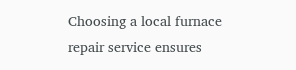Choosing a local furnace repair service ensures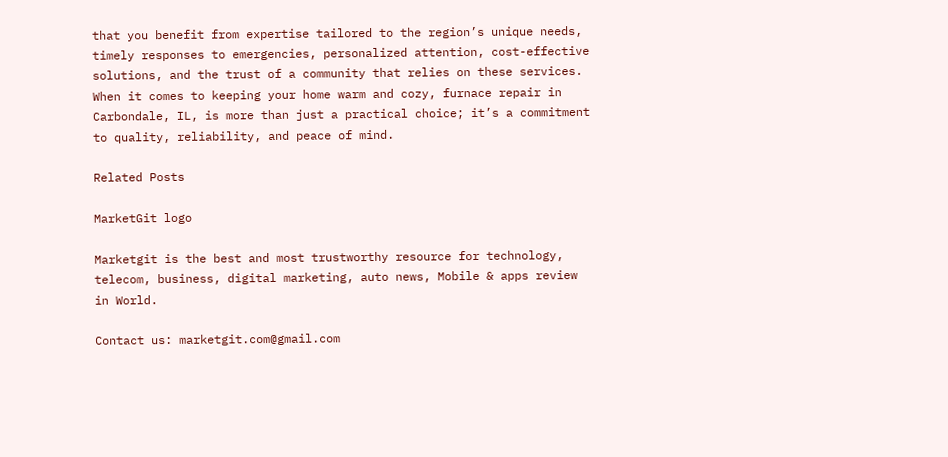that you benefit from expertise tailored to the region’s unique needs, timely responses to emergencies, personalized attention, cost-effective solutions, and the trust of a community that relies on these services. When it comes to keeping your home warm and cozy, furnace repair in Carbondale, IL, is more than just a practical choice; it’s a commitment to quality, reliability, and peace of mind.

Related Posts

MarketGit logo

Marketgit is the best and most trustworthy resource for technology, telecom, business, digital marketing, auto news, Mobile & apps review in World.

Contact us: marketgit.com@gmail.com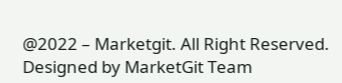@2022 – Marketgit. All Right Reserved. Designed by MarketGit Team